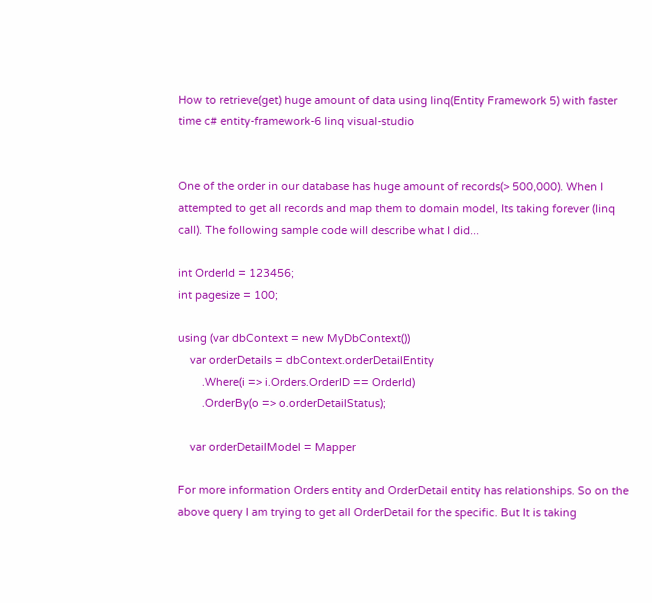How to retrieve(get) huge amount of data using linq(Entity Framework 5) with faster time c# entity-framework-6 linq visual-studio


One of the order in our database has huge amount of records(> 500,000). When I attempted to get all records and map them to domain model, Its taking forever (linq call). The following sample code will describe what I did...

int OrderId = 123456;
int pagesize = 100;

using (var dbContext = new MyDbContext())
    var orderDetails = dbContext.orderDetailEntity
        .Where(i => i.Orders.OrderID == OrderId)
        .OrderBy(o => o.orderDetailStatus);

    var orderDetailModel = Mapper

For more information Orders entity and OrderDetail entity has relationships. So on the above query I am trying to get all OrderDetail for the specific. But It is taking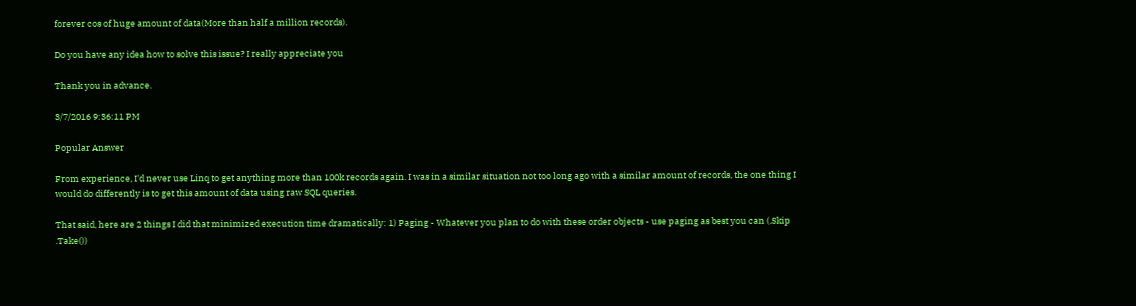forever cos of huge amount of data(More than half a million records).

Do you have any idea how to solve this issue? I really appreciate you

Thank you in advance.

3/7/2016 9:36:11 PM

Popular Answer

From experience, I'd never use Linq to get anything more than 100k records again. I was in a similar situation not too long ago with a similar amount of records, the one thing I would do differently is to get this amount of data using raw SQL queries.

That said, here are 2 things I did that minimized execution time dramatically: 1) Paging - Whatever you plan to do with these order objects - use paging as best you can (.Skip .Take())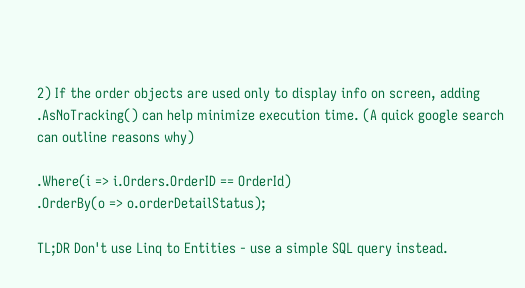2) If the order objects are used only to display info on screen, adding .AsNoTracking() can help minimize execution time. (A quick google search can outline reasons why)

.Where(i => i.Orders.OrderID == OrderId)
.OrderBy(o => o.orderDetailStatus);

TL;DR Don't use Linq to Entities - use a simple SQL query instead.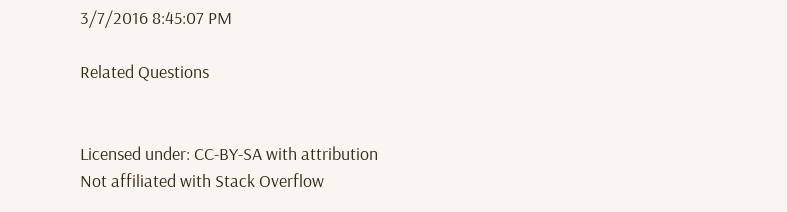3/7/2016 8:45:07 PM

Related Questions


Licensed under: CC-BY-SA with attribution
Not affiliated with Stack Overflow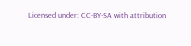Licensed under: CC-BY-SA with attribution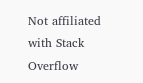Not affiliated with Stack Overflow